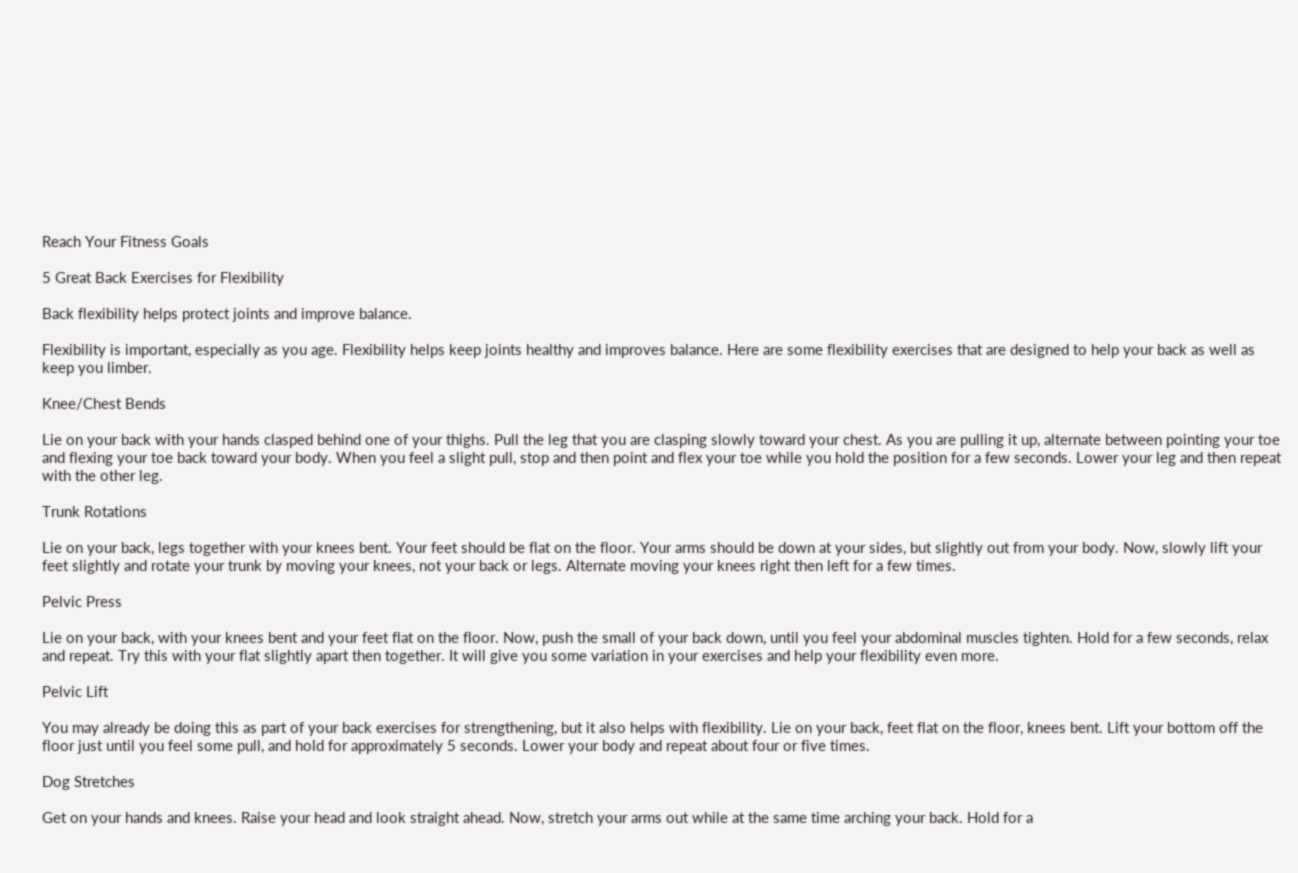Reach Your Fitness Goals

5 Great Back Exercises for Flexibility

Back flexibility helps protect joints and improve balance.

Flexibility is important, especially as you age. Flexibility helps keep joints healthy and improves balance. Here are some flexibility exercises that are designed to help your back as well as keep you limber.

Knee/Chest Bends

Lie on your back with your hands clasped behind one of your thighs. Pull the leg that you are clasping slowly toward your chest. As you are pulling it up, alternate between pointing your toe and flexing your toe back toward your body. When you feel a slight pull, stop and then point and flex your toe while you hold the position for a few seconds. Lower your leg and then repeat with the other leg.

Trunk Rotations

Lie on your back, legs together with your knees bent. Your feet should be flat on the floor. Your arms should be down at your sides, but slightly out from your body. Now, slowly lift your feet slightly and rotate your trunk by moving your knees, not your back or legs. Alternate moving your knees right then left for a few times.

Pelvic Press

Lie on your back, with your knees bent and your feet flat on the floor. Now, push the small of your back down, until you feel your abdominal muscles tighten. Hold for a few seconds, relax and repeat. Try this with your flat slightly apart then together. It will give you some variation in your exercises and help your flexibility even more.

Pelvic Lift

You may already be doing this as part of your back exercises for strengthening, but it also helps with flexibility. Lie on your back, feet flat on the floor, knees bent. Lift your bottom off the floor just until you feel some pull, and hold for approximately 5 seconds. Lower your body and repeat about four or five times.

Dog Stretches

Get on your hands and knees. Raise your head and look straight ahead. Now, stretch your arms out while at the same time arching your back. Hold for a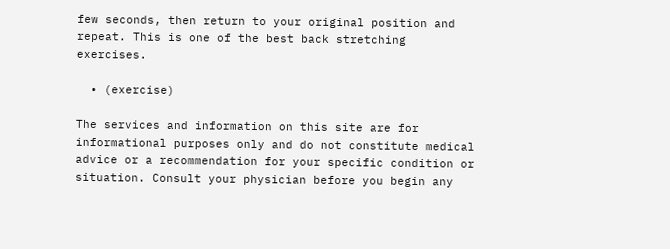few seconds, then return to your original position and repeat. This is one of the best back stretching exercises.

  • (exercise)

The services and information on this site are for informational purposes only and do not constitute medical advice or a recommendation for your specific condition or situation. Consult your physician before you begin any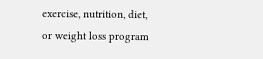exercise, nutrition, diet, or weight loss program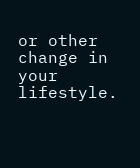or other change in your lifestyle.